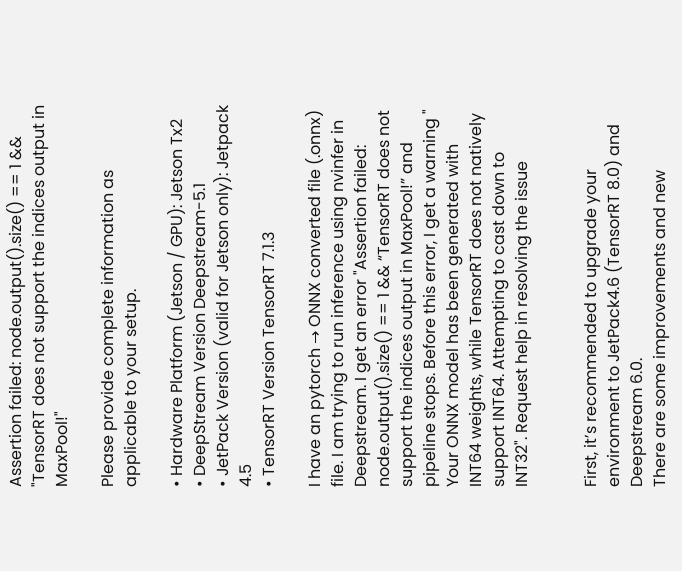Assertion failed: node.output().size() == 1 && "TensorRT does not support the indices output in MaxPool!"

Please provide complete information as applicable to your setup.

• Hardware Platform (Jetson / GPU): Jetson Tx2
• DeepStream Version Deepstream-5.1
• JetPack Version (valid for Jetson only): Jetpack 4.5
• TensorRT Version TensorRT 7.1.3

I have an pytorch → ONNX converted file (.onnx) file. I am trying to run inference using nvinfer in Deepstream. I get an error "Assertion failed: node.output().size() == 1 && “TensorRT does not support the indices output in MaxPool!” and pipeline stops. Before this error, I get a warning " Your ONNX model has been generated with INT64 weights, while TensorRT does not natively support INT64. Attempting to cast down to INT32". Request help in resolving the issue


First, it’s recommended to upgrade your environment to JetPack4.6 (TensorRT 8.0) and Deepstream 6.0.
There are some improvements and new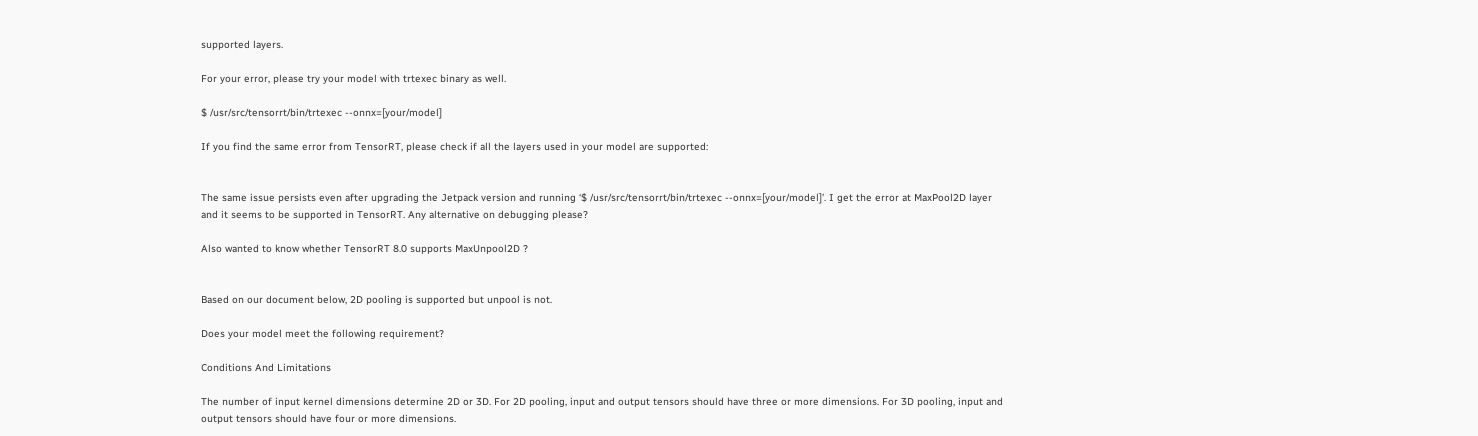supported layers.

For your error, please try your model with trtexec binary as well.

$ /usr/src/tensorrt/bin/trtexec --onnx=[your/model]

If you find the same error from TensorRT, please check if all the layers used in your model are supported:


The same issue persists even after upgrading the Jetpack version and running ‘$ /usr/src/tensorrt/bin/trtexec --onnx=[your/model]’. I get the error at MaxPool2D layer and it seems to be supported in TensorRT. Any alternative on debugging please?

Also wanted to know whether TensorRT 8.0 supports MaxUnpool2D ?


Based on our document below, 2D pooling is supported but unpool is not.

Does your model meet the following requirement?

Conditions And Limitations

The number of input kernel dimensions determine 2D or 3D. For 2D pooling, input and output tensors should have three or more dimensions. For 3D pooling, input and output tensors should have four or more dimensions.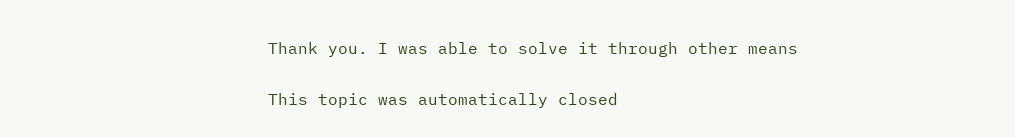Thank you. I was able to solve it through other means

This topic was automatically closed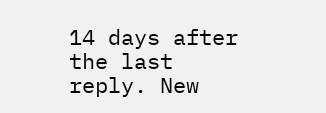14 days after the last reply. New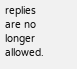replies are no longer allowed.